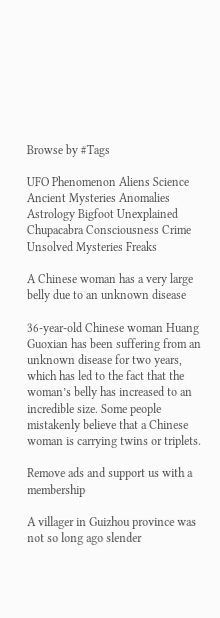Browse by #Tags

UFO Phenomenon Aliens Science Ancient Mysteries Anomalies Astrology Bigfoot Unexplained Chupacabra Consciousness Crime Unsolved Mysteries Freaks

A Chinese woman has a very large belly due to an unknown disease

36-year-old Chinese woman Huang Guoxian has been suffering from an unknown disease for two years, which has led to the fact that the woman’s belly has increased to an incredible size. Some people mistakenly believe that a Chinese woman is carrying twins or triplets.

Remove ads and support us with a membership

A villager in Guizhou province was not so long ago slender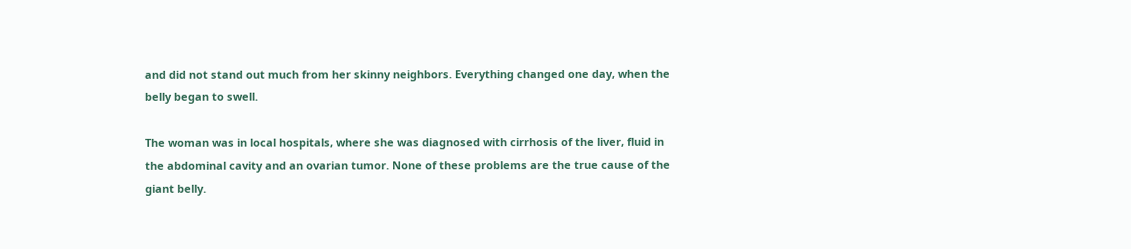and did not stand out much from her skinny neighbors. Everything changed one day, when the belly began to swell.

The woman was in local hospitals, where she was diagnosed with cirrhosis of the liver, fluid in the abdominal cavity and an ovarian tumor. None of these problems are the true cause of the giant belly.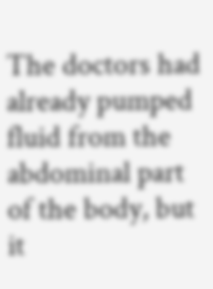The doctors had already pumped fluid from the abdominal part of the body, but it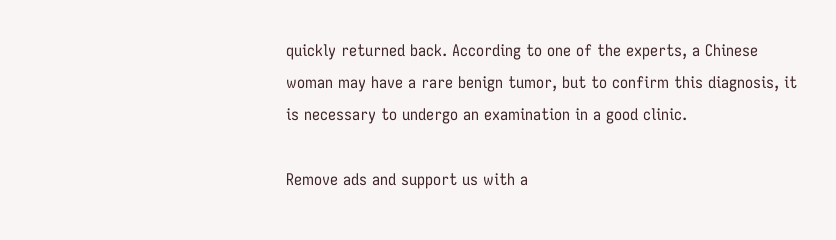quickly returned back. According to one of the experts, a Chinese woman may have a rare benign tumor, but to confirm this diagnosis, it is necessary to undergo an examination in a good clinic.

Remove ads and support us with a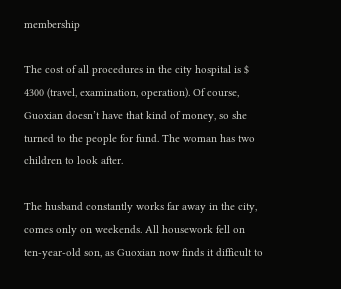membership

The cost of all procedures in the city hospital is $ 4300 (travel, examination, operation). Of course, Guoxian doesn’t have that kind of money, so she turned to the people for fund. The woman has two children to look after.

The husband constantly works far away in the city, comes only on weekends. All housework fell on ten-year-old son, as Guoxian now finds it difficult to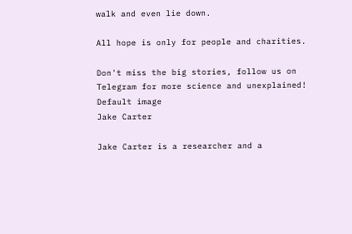walk and even lie down.

All hope is only for people and charities.

Don't miss the big stories, follow us on Telegram for more science and unexplained!
Default image
Jake Carter

Jake Carter is a researcher and a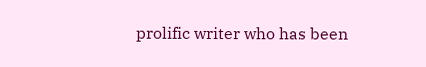prolific writer who has been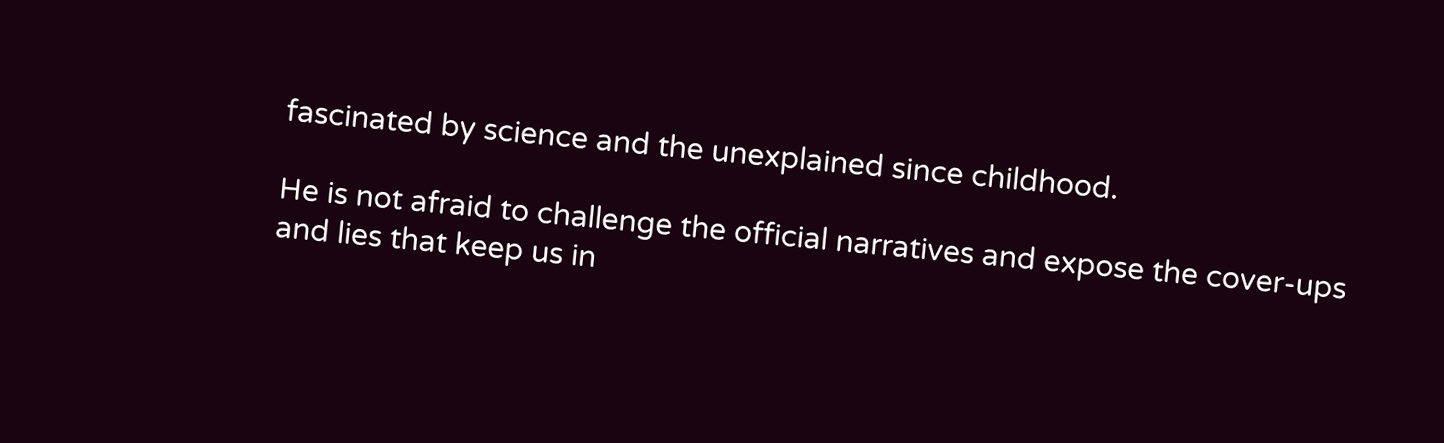fascinated by science and the unexplained since childhood.

He is not afraid to challenge the official narratives and expose the cover-ups and lies that keep us in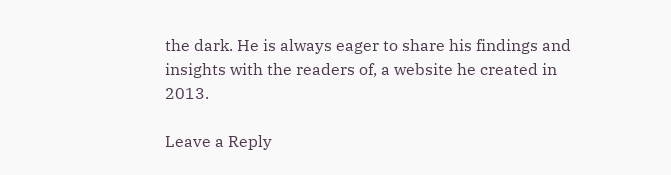the dark. He is always eager to share his findings and insights with the readers of, a website he created in 2013.

Leave a Reply